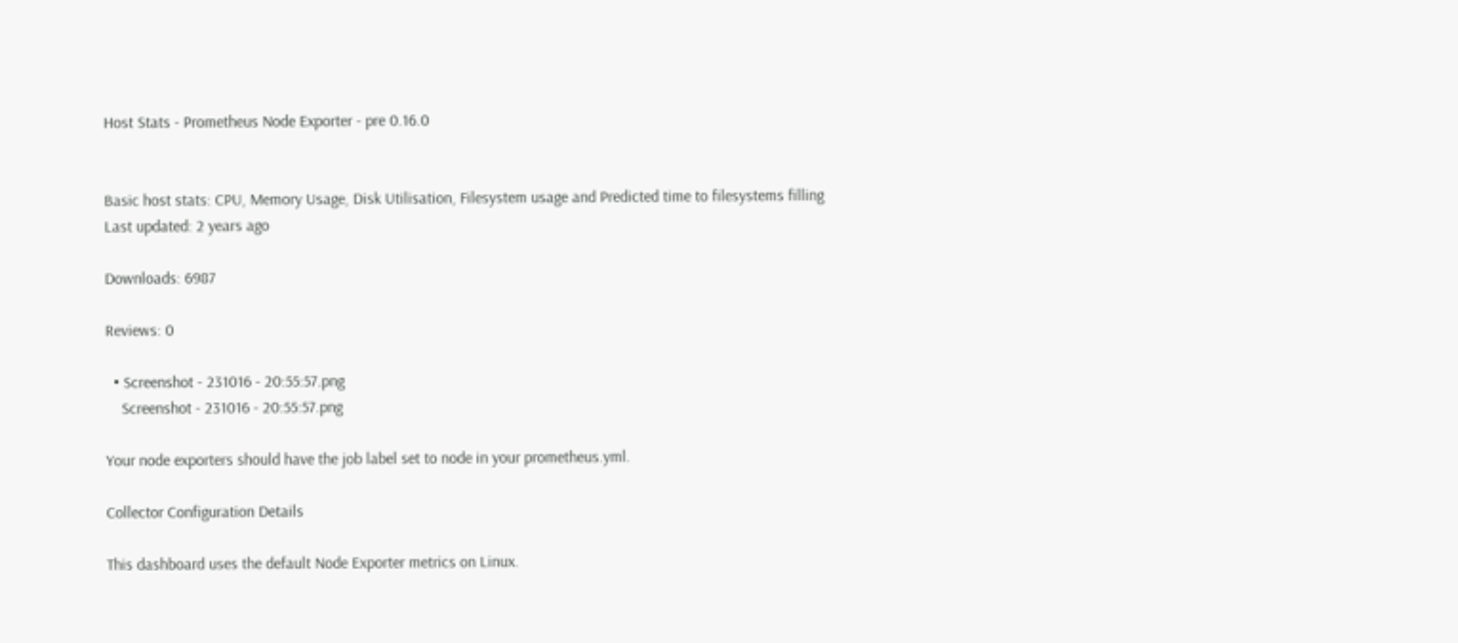Host Stats - Prometheus Node Exporter - pre 0.16.0


Basic host stats: CPU, Memory Usage, Disk Utilisation, Filesystem usage and Predicted time to filesystems filling
Last updated: 2 years ago

Downloads: 6987

Reviews: 0

  • Screenshot - 231016 - 20:55:57.png
    Screenshot - 231016 - 20:55:57.png

Your node exporters should have the job label set to node in your prometheus.yml.

Collector Configuration Details

This dashboard uses the default Node Exporter metrics on Linux.